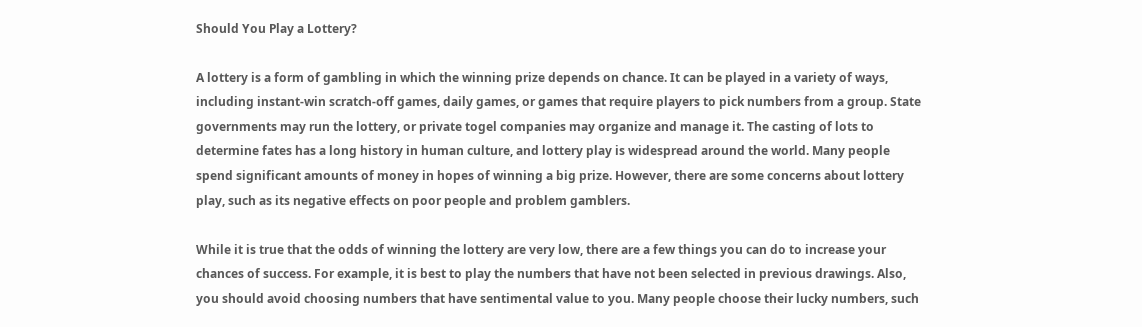Should You Play a Lottery?

A lottery is a form of gambling in which the winning prize depends on chance. It can be played in a variety of ways, including instant-win scratch-off games, daily games, or games that require players to pick numbers from a group. State governments may run the lottery, or private togel companies may organize and manage it. The casting of lots to determine fates has a long history in human culture, and lottery play is widespread around the world. Many people spend significant amounts of money in hopes of winning a big prize. However, there are some concerns about lottery play, such as its negative effects on poor people and problem gamblers.

While it is true that the odds of winning the lottery are very low, there are a few things you can do to increase your chances of success. For example, it is best to play the numbers that have not been selected in previous drawings. Also, you should avoid choosing numbers that have sentimental value to you. Many people choose their lucky numbers, such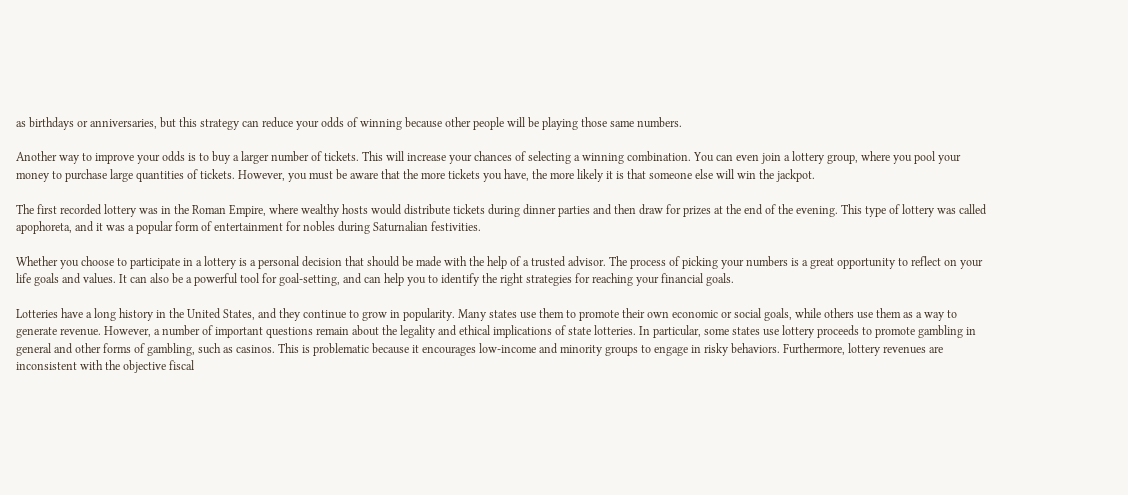as birthdays or anniversaries, but this strategy can reduce your odds of winning because other people will be playing those same numbers.

Another way to improve your odds is to buy a larger number of tickets. This will increase your chances of selecting a winning combination. You can even join a lottery group, where you pool your money to purchase large quantities of tickets. However, you must be aware that the more tickets you have, the more likely it is that someone else will win the jackpot.

The first recorded lottery was in the Roman Empire, where wealthy hosts would distribute tickets during dinner parties and then draw for prizes at the end of the evening. This type of lottery was called apophoreta, and it was a popular form of entertainment for nobles during Saturnalian festivities.

Whether you choose to participate in a lottery is a personal decision that should be made with the help of a trusted advisor. The process of picking your numbers is a great opportunity to reflect on your life goals and values. It can also be a powerful tool for goal-setting, and can help you to identify the right strategies for reaching your financial goals.

Lotteries have a long history in the United States, and they continue to grow in popularity. Many states use them to promote their own economic or social goals, while others use them as a way to generate revenue. However, a number of important questions remain about the legality and ethical implications of state lotteries. In particular, some states use lottery proceeds to promote gambling in general and other forms of gambling, such as casinos. This is problematic because it encourages low-income and minority groups to engage in risky behaviors. Furthermore, lottery revenues are inconsistent with the objective fiscal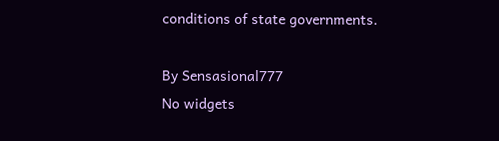conditions of state governments.

By Sensasional777
No widgets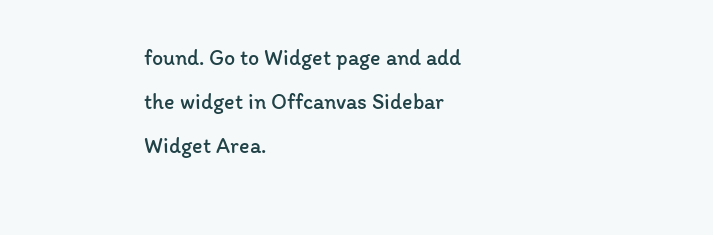found. Go to Widget page and add the widget in Offcanvas Sidebar Widget Area.